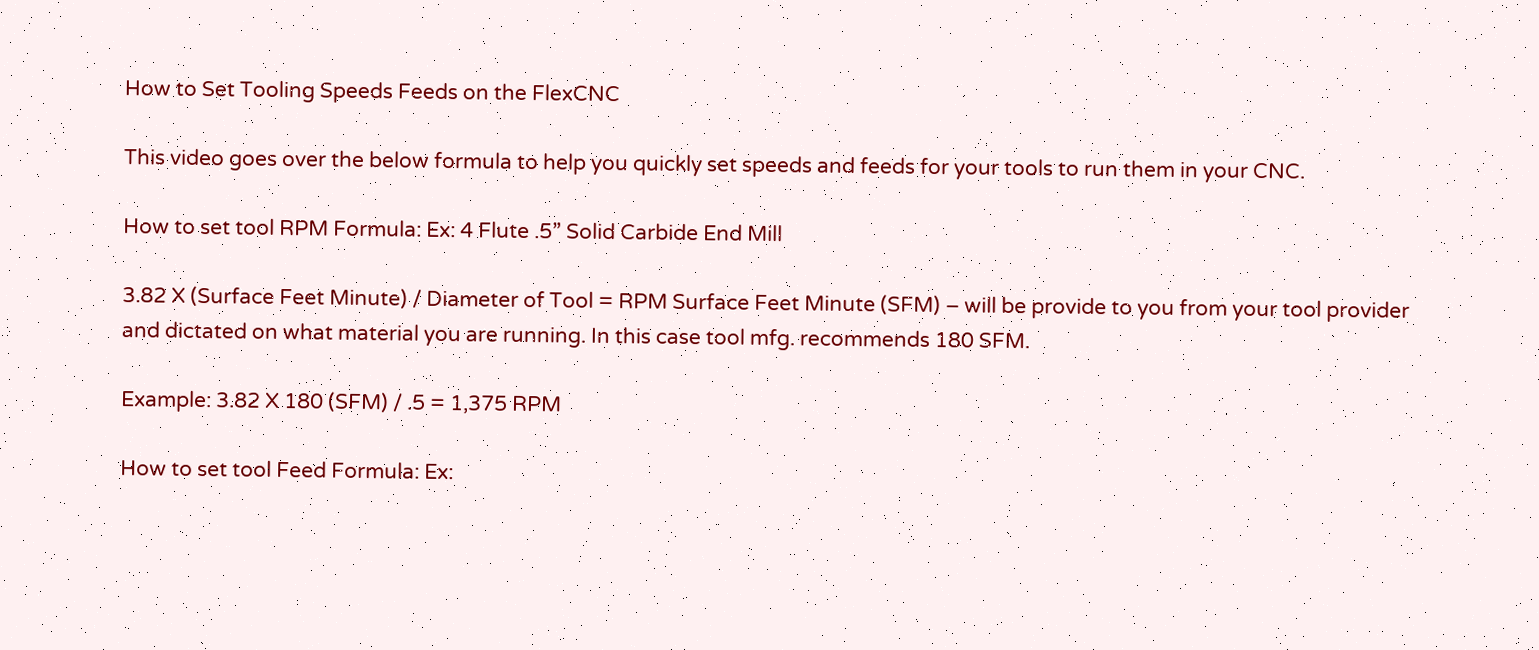How to Set Tooling Speeds Feeds on the FlexCNC

This video goes over the below formula to help you quickly set speeds and feeds for your tools to run them in your CNC.

How to set tool RPM Formula: Ex: 4 Flute .5” Solid Carbide End Mill

3.82 X (Surface Feet Minute) / Diameter of Tool = RPM Surface Feet Minute (SFM) – will be provide to you from your tool provider and dictated on what material you are running. In this case tool mfg. recommends 180 SFM.

Example: 3.82 X 180 (SFM) / .5 = 1,375 RPM

How to set tool Feed Formula: Ex: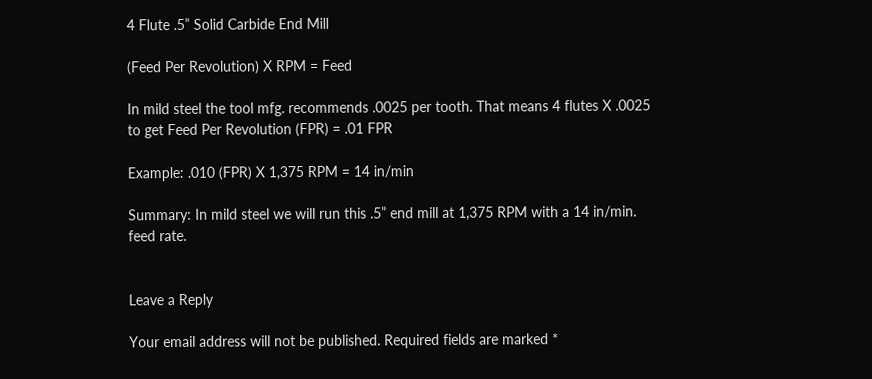4 Flute .5” Solid Carbide End Mill

(Feed Per Revolution) X RPM = Feed

In mild steel the tool mfg. recommends .0025 per tooth. That means 4 flutes X .0025 to get Feed Per Revolution (FPR) = .01 FPR

Example: .010 (FPR) X 1,375 RPM = 14 in/min

Summary: In mild steel we will run this .5” end mill at 1,375 RPM with a 14 in/min. feed rate.


Leave a Reply

Your email address will not be published. Required fields are marked *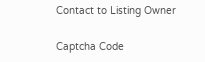Contact to Listing Owner

Captcha Code